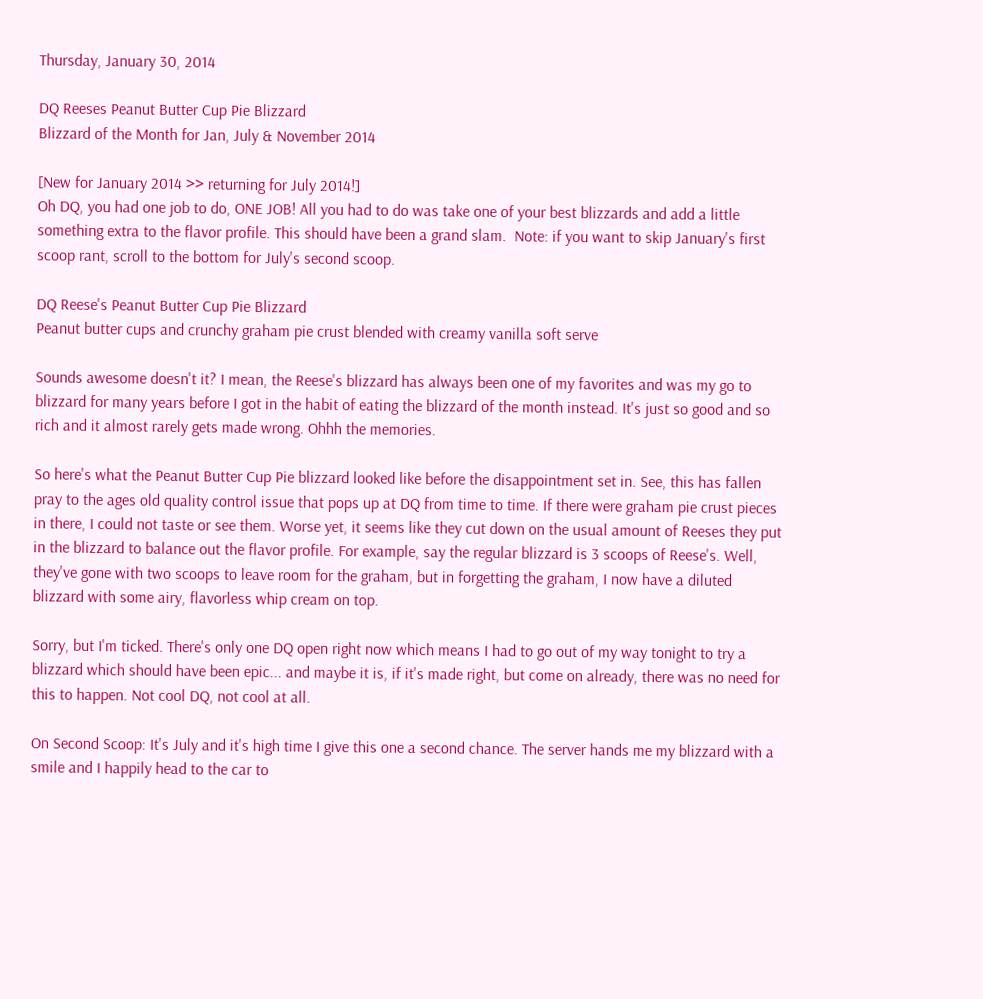Thursday, January 30, 2014

DQ Reeses Peanut Butter Cup Pie Blizzard
Blizzard of the Month for Jan, July & November 2014

[New for January 2014 >> returning for July 2014!]
Oh DQ, you had one job to do, ONE JOB! All you had to do was take one of your best blizzards and add a little something extra to the flavor profile. This should have been a grand slam.  Note: if you want to skip January's first scoop rant, scroll to the bottom for July's second scoop.

DQ Reese's Peanut Butter Cup Pie Blizzard
Peanut butter cups and crunchy graham pie crust blended with creamy vanilla soft serve

Sounds awesome doesn't it? I mean, the Reese's blizzard has always been one of my favorites and was my go to blizzard for many years before I got in the habit of eating the blizzard of the month instead. It's just so good and so rich and it almost rarely gets made wrong. Ohhh the memories.

So here's what the Peanut Butter Cup Pie blizzard looked like before the disappointment set in. See, this has fallen pray to the ages old quality control issue that pops up at DQ from time to time. If there were graham pie crust pieces in there, I could not taste or see them. Worse yet, it seems like they cut down on the usual amount of Reeses they put in the blizzard to balance out the flavor profile. For example, say the regular blizzard is 3 scoops of Reese's. Well,  they've gone with two scoops to leave room for the graham, but in forgetting the graham, I now have a diluted blizzard with some airy, flavorless whip cream on top.

Sorry, but I'm ticked. There's only one DQ open right now which means I had to go out of my way tonight to try a blizzard which should have been epic... and maybe it is, if it's made right, but come on already, there was no need for this to happen. Not cool DQ, not cool at all.

On Second Scoop: It's July and it's high time I give this one a second chance. The server hands me my blizzard with a smile and I happily head to the car to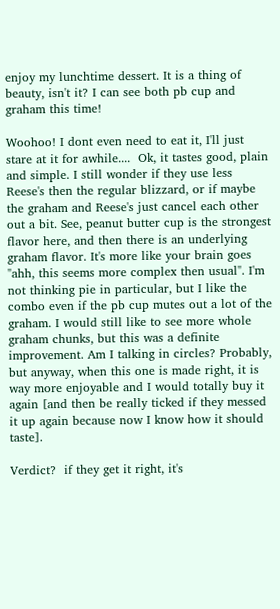enjoy my lunchtime dessert. It is a thing of beauty, isn't it? I can see both pb cup and graham this time!

Woohoo! I dont even need to eat it, I'll just stare at it for awhile....  Ok, it tastes good, plain and simple. I still wonder if they use less Reese's then the regular blizzard, or if maybe the graham and Reese's just cancel each other out a bit. See, peanut butter cup is the strongest flavor here, and then there is an underlying graham flavor. It's more like your brain goes "ahh, this seems more complex then usual". I'm not thinking pie in particular, but I like the combo even if the pb cup mutes out a lot of the graham. I would still like to see more whole graham chunks, but this was a definite improvement. Am I talking in circles? Probably, but anyway, when this one is made right, it is way more enjoyable and I would totally buy it again [and then be really ticked if they messed it up again because now I know how it should taste].

Verdict?  if they get it right, it's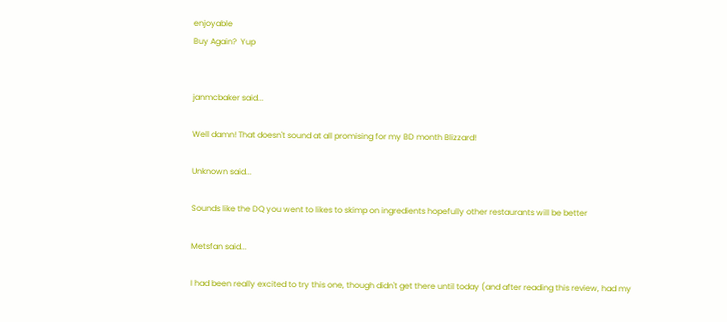enjoyable
Buy Again?  Yup


janmcbaker said...

Well damn! That doesn't sound at all promising for my BD month Blizzard!

Unknown said...

Sounds like the DQ you went to likes to skimp on ingredients hopefully other restaurants will be better

Metsfan said...

I had been really excited to try this one, though didn't get there until today (and after reading this review, had my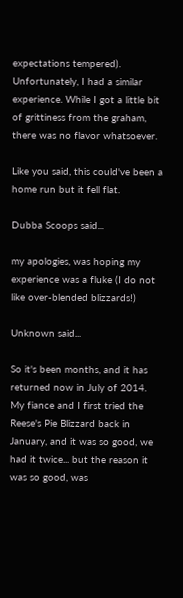expectations tempered). Unfortunately, I had a similar experience. While I got a little bit of grittiness from the graham, there was no flavor whatsoever.

Like you said, this could've been a home run but it fell flat.

Dubba Scoops said...

my apologies, was hoping my experience was a fluke (I do not like over-blended blizzards!)

Unknown said...

So it's been months, and it has returned now in July of 2014. My fiance and I first tried the Reese's Pie Blizzard back in January, and it was so good, we had it twice... but the reason it was so good, was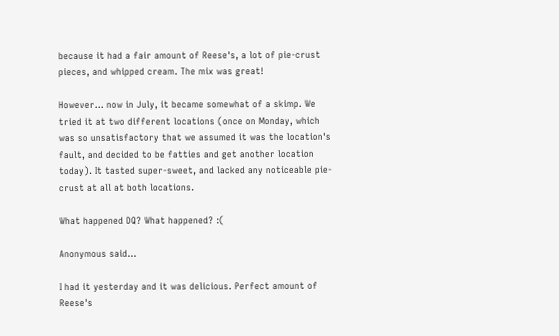because it had a fair amount of Reese's, a lot of pie-crust pieces, and whipped cream. The mix was great!

However... now in July, it became somewhat of a skimp. We tried it at two different locations (once on Monday, which was so unsatisfactory that we assumed it was the location's fault, and decided to be fatties and get another location today). It tasted super-sweet, and lacked any noticeable pie-crust at all at both locations.

What happened DQ? What happened? :(

Anonymous said...

I had it yesterday and it was delicious. Perfect amount of Reese's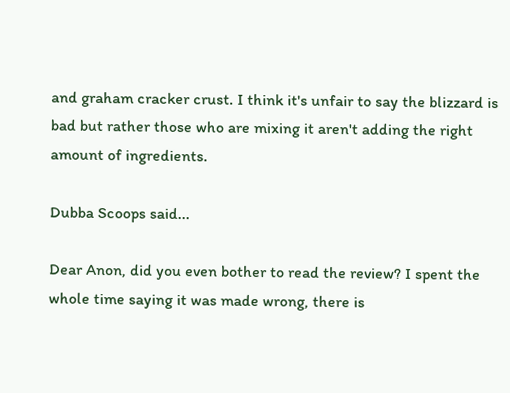and graham cracker crust. I think it's unfair to say the blizzard is bad but rather those who are mixing it aren't adding the right amount of ingredients.

Dubba Scoops said...

Dear Anon, did you even bother to read the review? I spent the whole time saying it was made wrong, there is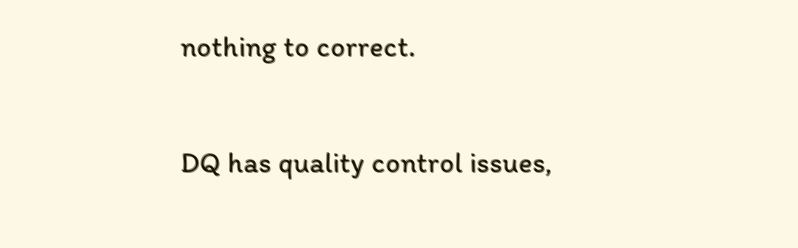nothing to correct.

DQ has quality control issues,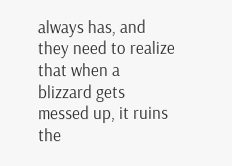always has, and they need to realize that when a blizzard gets messed up, it ruins the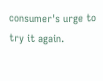consumer's urge to try it again.